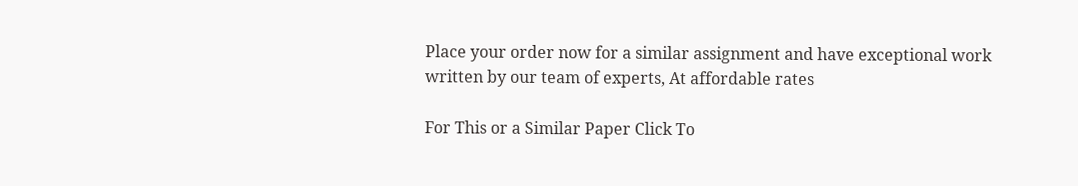Place your order now for a similar assignment and have exceptional work written by our team of experts, At affordable rates

For This or a Similar Paper Click To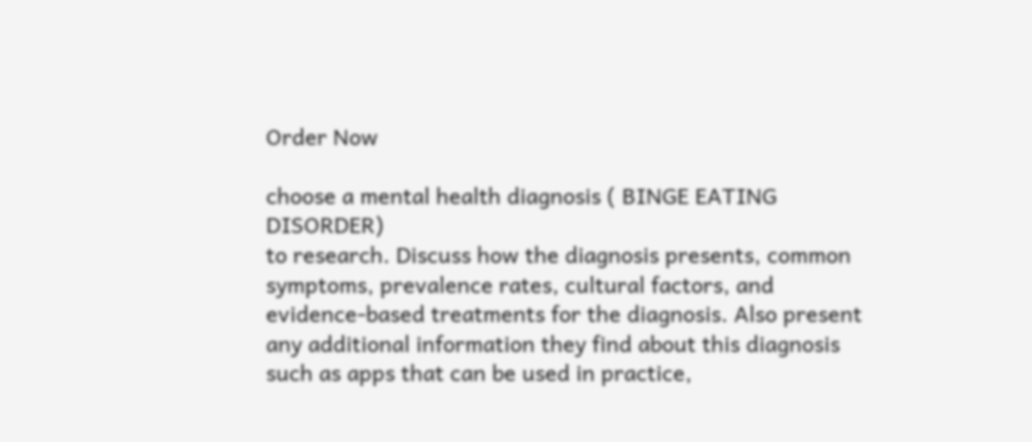Order Now

choose a mental health diagnosis ( BINGE EATING DISORDER)
to research. Discuss how the diagnosis presents, common symptoms, prevalence rates, cultural factors, and evidence-based treatments for the diagnosis. Also present any additional information they find about this diagnosis such as apps that can be used in practice,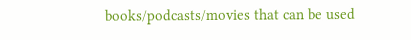books/podcasts/movies that can be used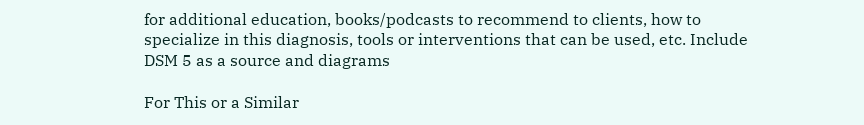for additional education, books/podcasts to recommend to clients, how to specialize in this diagnosis, tools or interventions that can be used, etc. Include DSM 5 as a source and diagrams

For This or a Similar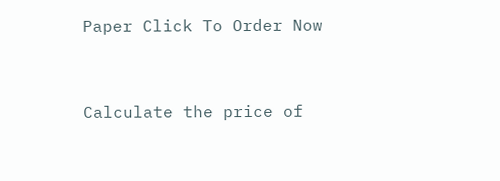Paper Click To Order Now


Calculate the price of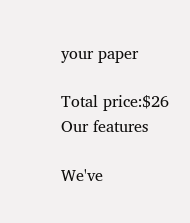your paper

Total price:$26
Our features

We've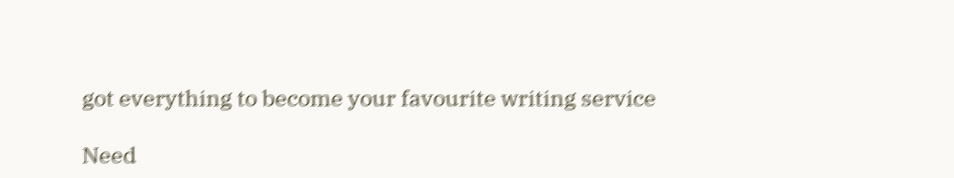got everything to become your favourite writing service

Need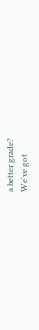a better grade?
We've got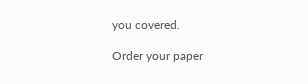you covered.

Order your paper